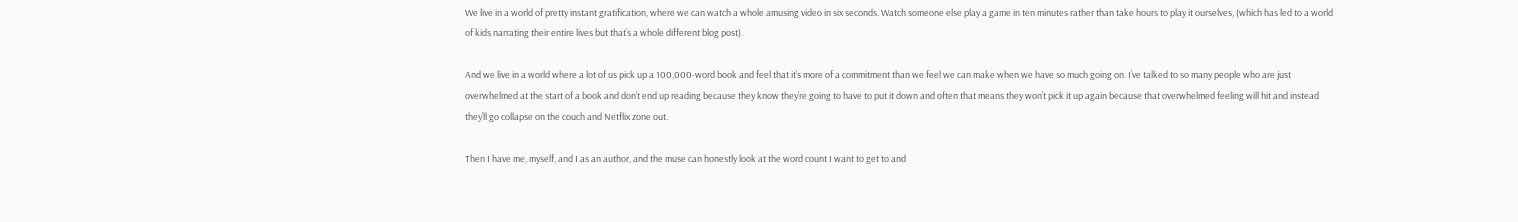We live in a world of pretty instant gratification, where we can watch a whole amusing video in six seconds. Watch someone else play a game in ten minutes rather than take hours to play it ourselves, (which has led to a world of kids narrating their entire lives but that’s a whole different blog post).

And we live in a world where a lot of us pick up a 100,000-word book and feel that it’s more of a commitment than we feel we can make when we have so much going on. I’ve talked to so many people who are just overwhelmed at the start of a book and don’t end up reading because they know they’re going to have to put it down and often that means they won’t pick it up again because that overwhelmed feeling will hit and instead they’ll go collapse on the couch and Netflix zone out.

Then I have me, myself, and I as an author, and the muse can honestly look at the word count I want to get to and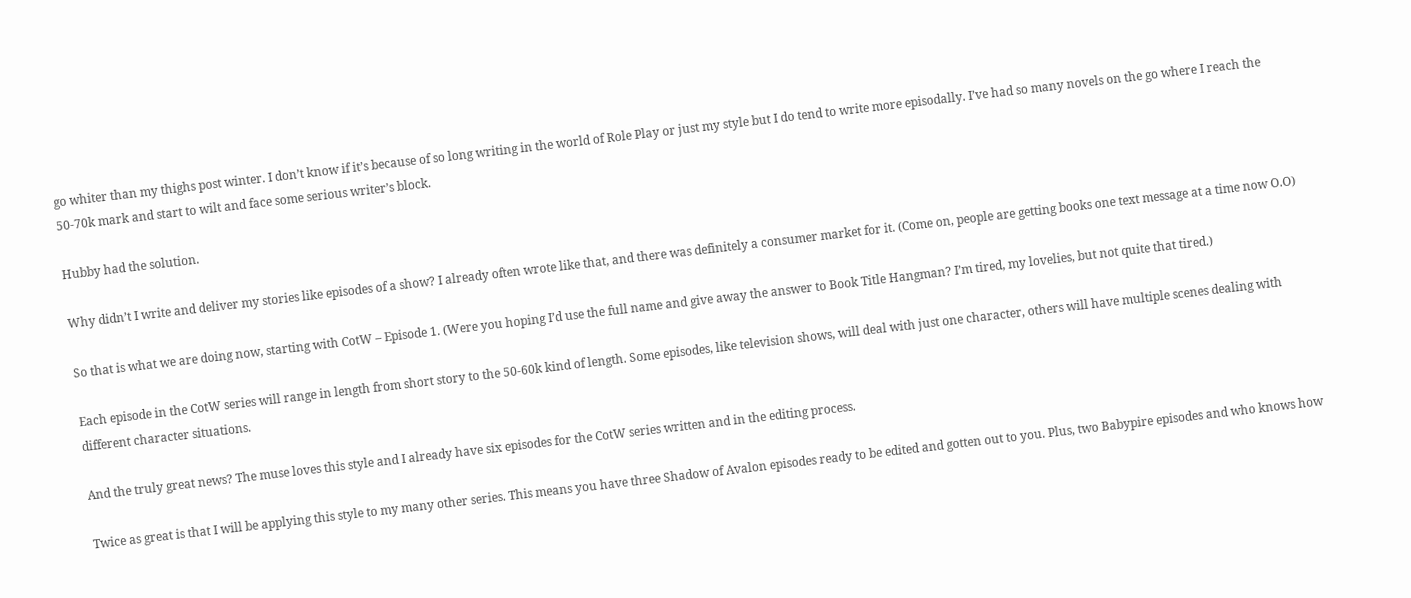go whiter than my thighs post winter. I don’t know if it’s because of so long writing in the world of Role Play or just my style but I do tend to write more episodally. I’ve had so many novels on the go where I reach the 50-70k mark and start to wilt and face some serious writer’s block.

Hubby had the solution.

Why didn’t I write and deliver my stories like episodes of a show? I already often wrote like that, and there was definitely a consumer market for it. (Come on, people are getting books one text message at a time now O.O)

So that is what we are doing now, starting with CotW – Episode 1. (Were you hoping I’d use the full name and give away the answer to Book Title Hangman? I’m tired, my lovelies, but not quite that tired.)

Each episode in the CotW series will range in length from short story to the 50-60k kind of length. Some episodes, like television shows, will deal with just one character, others will have multiple scenes dealing with different character situations.

And the truly great news? The muse loves this style and I already have six episodes for the CotW series written and in the editing process.

Twice as great is that I will be applying this style to my many other series. This means you have three Shadow of Avalon episodes ready to be edited and gotten out to you. Plus, two Babypire episodes and who knows how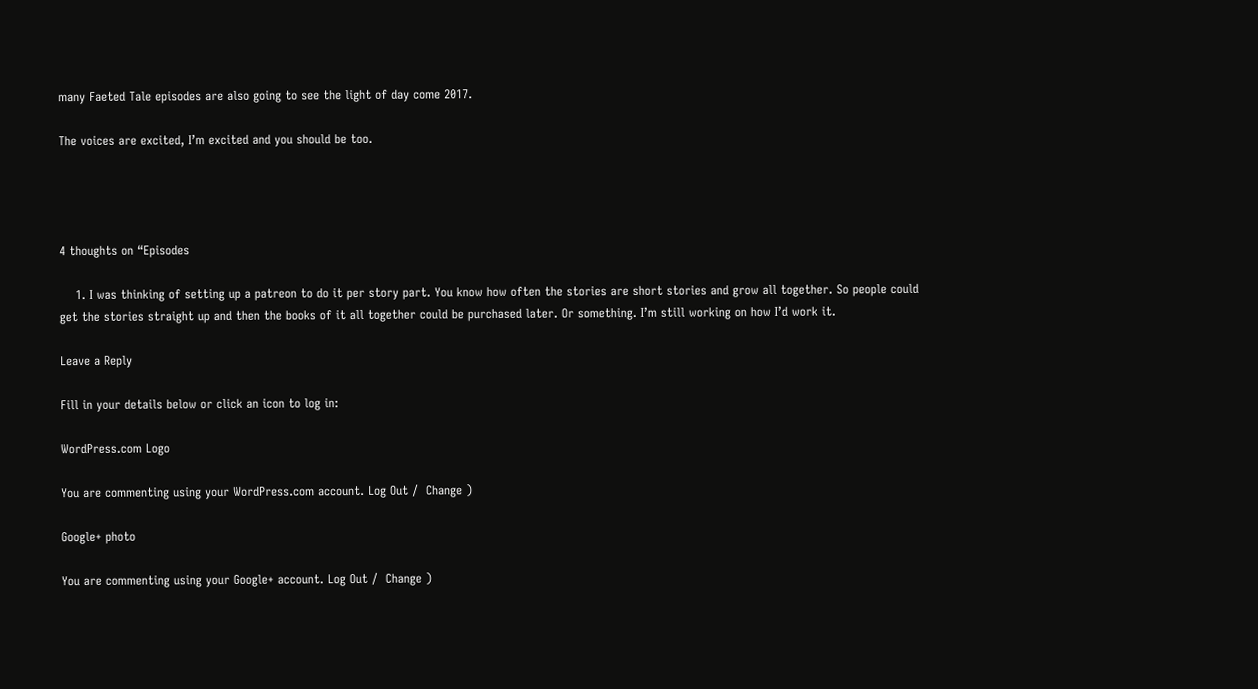many Faeted Tale episodes are also going to see the light of day come 2017.

The voices are excited, I’m excited and you should be too.




4 thoughts on “Episodes

    1. I was thinking of setting up a patreon to do it per story part. You know how often the stories are short stories and grow all together. So people could get the stories straight up and then the books of it all together could be purchased later. Or something. I’m still working on how I’d work it.

Leave a Reply

Fill in your details below or click an icon to log in:

WordPress.com Logo

You are commenting using your WordPress.com account. Log Out /  Change )

Google+ photo

You are commenting using your Google+ account. Log Out /  Change )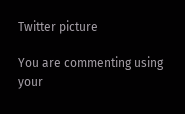Twitter picture

You are commenting using your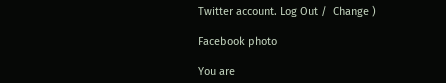Twitter account. Log Out /  Change )

Facebook photo

You are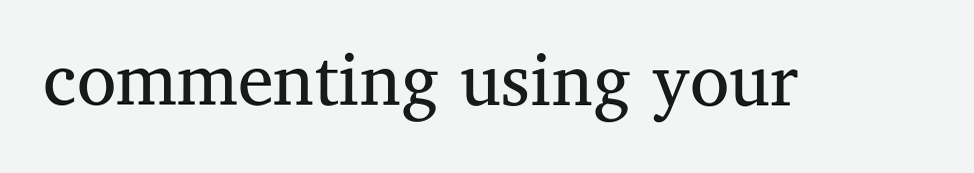commenting using your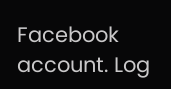Facebook account. Log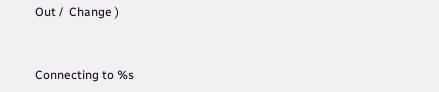Out /  Change )


Connecting to %s